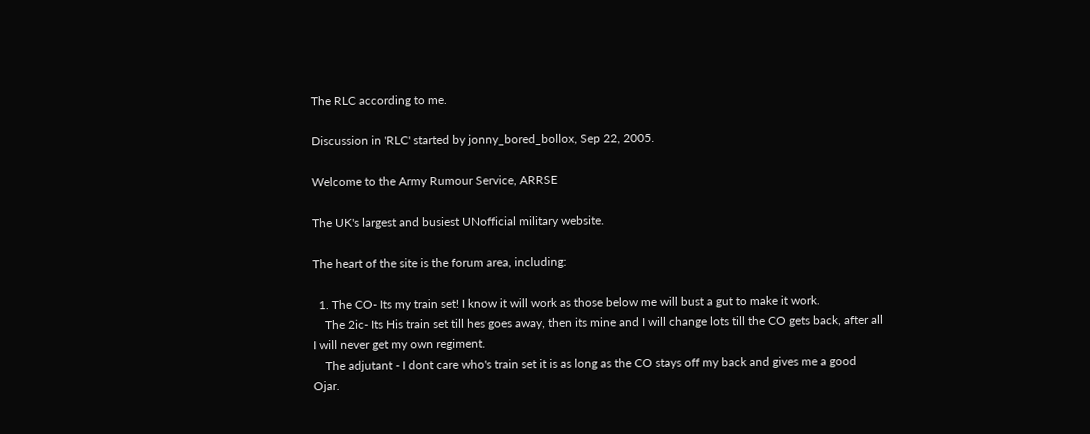The RLC according to me.

Discussion in 'RLC' started by jonny_bored_bollox, Sep 22, 2005.

Welcome to the Army Rumour Service, ARRSE

The UK's largest and busiest UNofficial military website.

The heart of the site is the forum area, including:

  1. The CO- Its my train set! I know it will work as those below me will bust a gut to make it work.
    The 2ic- Its His train set till hes goes away, then its mine and I will change lots till the CO gets back, after all I will never get my own regiment.
    The adjutant - I dont care who's train set it is as long as the CO stays off my back and gives me a good Ojar.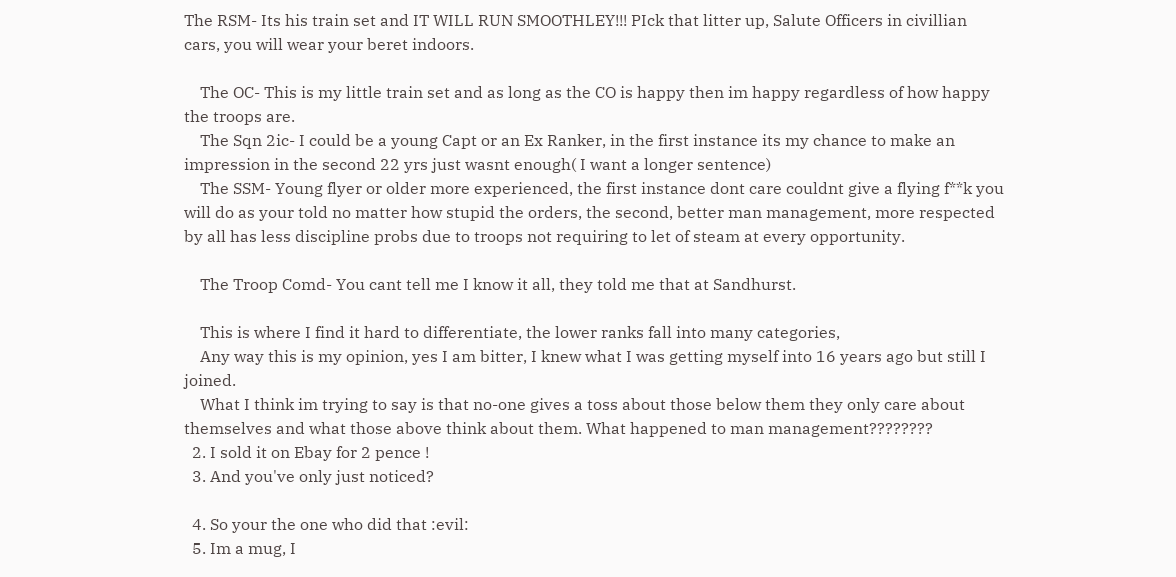The RSM- Its his train set and IT WILL RUN SMOOTHLEY!!! PIck that litter up, Salute Officers in civillian cars, you will wear your beret indoors.

    The OC- This is my little train set and as long as the CO is happy then im happy regardless of how happy the troops are.
    The Sqn 2ic- I could be a young Capt or an Ex Ranker, in the first instance its my chance to make an impression in the second 22 yrs just wasnt enough( I want a longer sentence)
    The SSM- Young flyer or older more experienced, the first instance dont care couldnt give a flying f**k you will do as your told no matter how stupid the orders, the second, better man management, more respected by all has less discipline probs due to troops not requiring to let of steam at every opportunity.

    The Troop Comd- You cant tell me I know it all, they told me that at Sandhurst.

    This is where I find it hard to differentiate, the lower ranks fall into many categories,
    Any way this is my opinion, yes I am bitter, I knew what I was getting myself into 16 years ago but still I joined.
    What I think im trying to say is that no-one gives a toss about those below them they only care about themselves and what those above think about them. What happened to man management????????
  2. I sold it on Ebay for 2 pence !
  3. And you've only just noticed?

  4. So your the one who did that :evil:
  5. Im a mug, I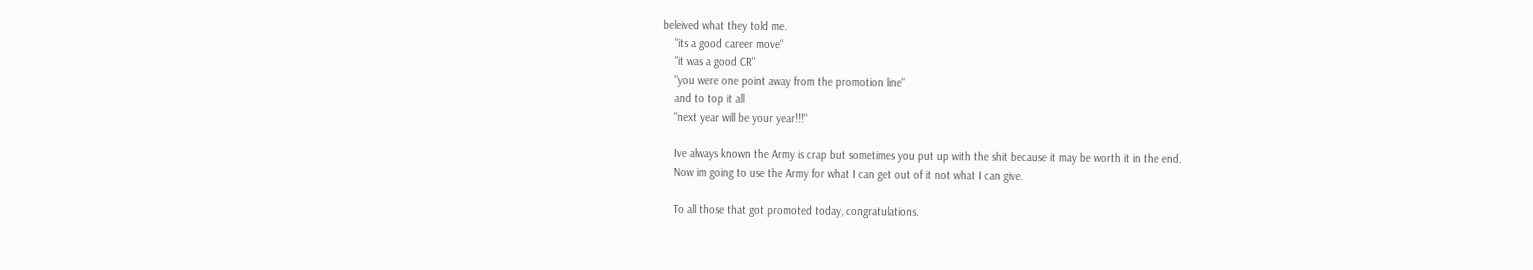beleived what they told me.
    "its a good career move"
    "it was a good CR"
    "you were one point away from the promotion line"
    and to top it all
    "next year will be your year!!!"

    Ive always known the Army is crap but sometimes you put up with the shit because it may be worth it in the end.
    Now im going to use the Army for what I can get out of it not what I can give.

    To all those that got promoted today, congratulations.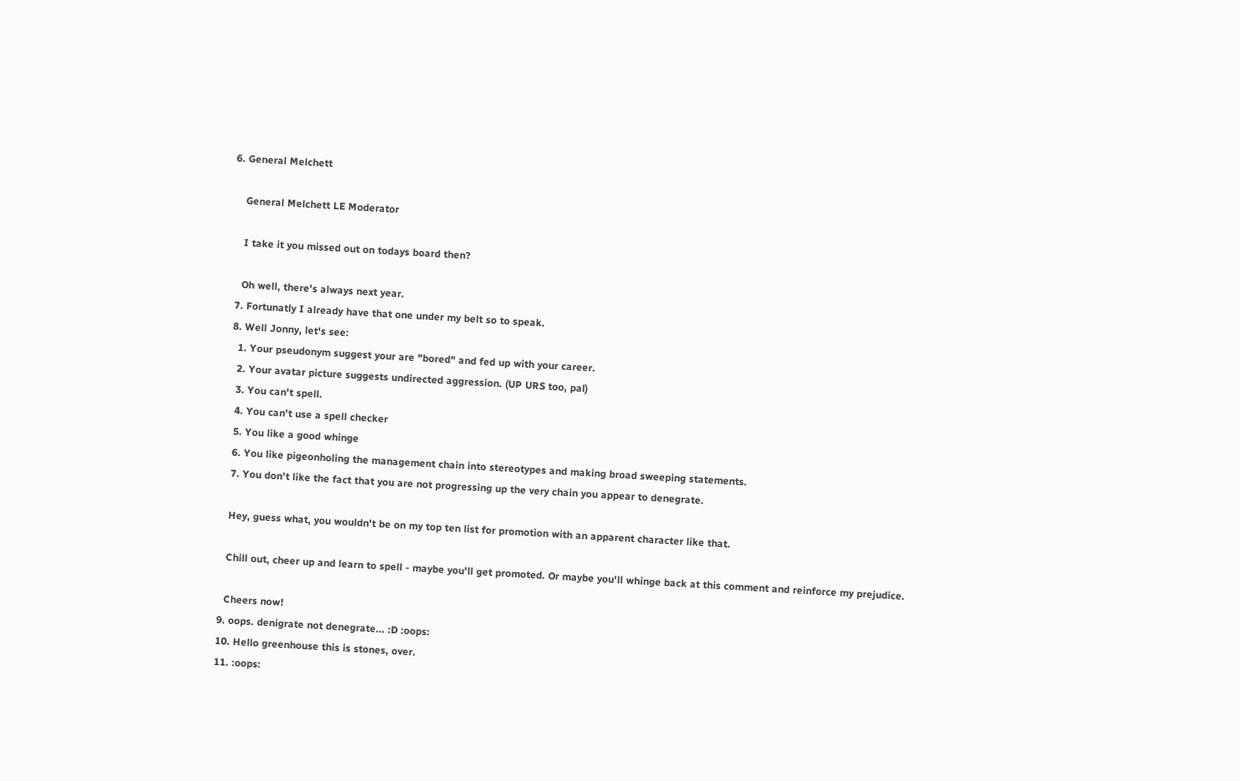6. General Melchett

    General Melchett LE Moderator

    I take it you missed out on todays board then?

    Oh well, there's always next year.
  7. Fortunatly I already have that one under my belt so to speak.
  8. Well Jonny, let's see:
    1. Your pseudonym suggest your are "bored" and fed up with your career.
    2. Your avatar picture suggests undirected aggression. (UP URS too, pal)
    3. You can't spell.
    4. You can't use a spell checker
    5. You like a good whinge
    6. You like pigeonholing the management chain into stereotypes and making broad sweeping statements.
    7. You don't like the fact that you are not progressing up the very chain you appear to denegrate.

    Hey, guess what, you wouldn't be on my top ten list for promotion with an apparent character like that.

    Chill out, cheer up and learn to spell - maybe you'll get promoted. Or maybe you'll whinge back at this comment and reinforce my prejudice.

    Cheers now!
  9. oops. denigrate not denegrate... :D :oops:
  10. Hello greenhouse this is stones, over.
  11. :oops: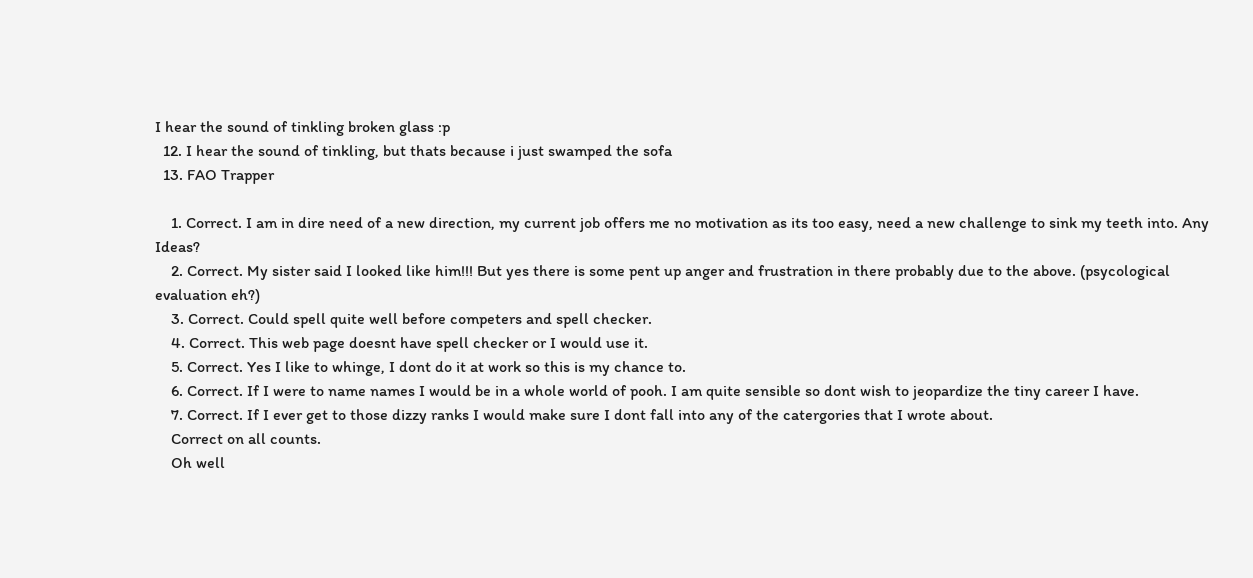I hear the sound of tinkling broken glass :p
  12. I hear the sound of tinkling, but thats because i just swamped the sofa
  13. FAO Trapper

    1. Correct. I am in dire need of a new direction, my current job offers me no motivation as its too easy, need a new challenge to sink my teeth into. Any Ideas?
    2. Correct. My sister said I looked like him!!! But yes there is some pent up anger and frustration in there probably due to the above. (psycological evaluation eh?)
    3. Correct. Could spell quite well before competers and spell checker.
    4. Correct. This web page doesnt have spell checker or I would use it.
    5. Correct. Yes I like to whinge, I dont do it at work so this is my chance to.
    6. Correct. If I were to name names I would be in a whole world of pooh. I am quite sensible so dont wish to jeopardize the tiny career I have.
    7. Correct. If I ever get to those dizzy ranks I would make sure I dont fall into any of the catergories that I wrote about.
    Correct on all counts.
    Oh well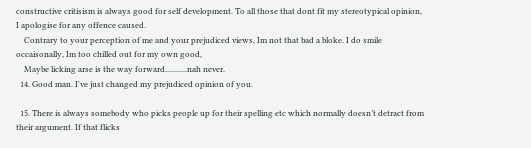constructive critisism is always good for self development. To all those that dont fit my stereotypical opinion, I apologise for any offence caused.
    Contrary to your perception of me and your prejudiced views, Im not that bad a bloke. I do smile occaisonally, Im too chilled out for my own good,
    Maybe licking arse is the way forward...........nah never.
  14. Good man. I've just changed my prejudiced opinion of you.

  15. There is always somebody who picks people up for their spelling etc which normally doesn’t detract from their argument. If that flicks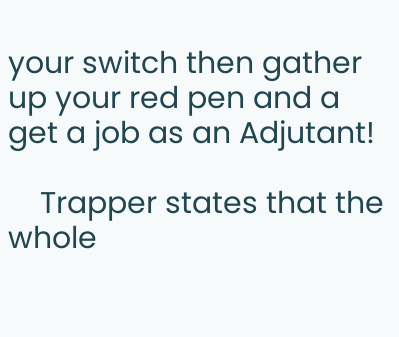your switch then gather up your red pen and a get a job as an Adjutant!

    Trapper states that the whole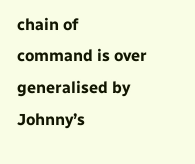chain of command is over generalised by Johnny’s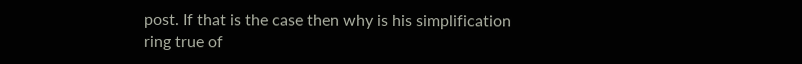post. If that is the case then why is his simplification ring true of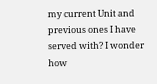my current Unit and previous ones I have served with? I wonder how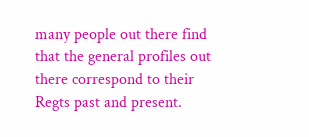many people out there find that the general profiles out there correspond to their Regts past and present.